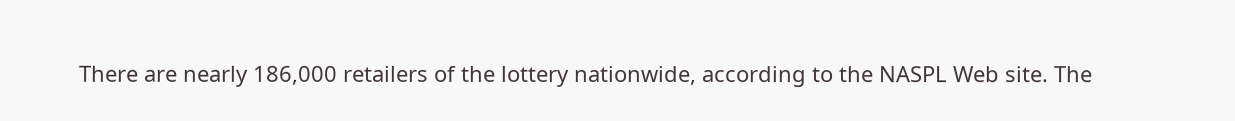There are nearly 186,000 retailers of the lottery nationwide, according to the NASPL Web site. The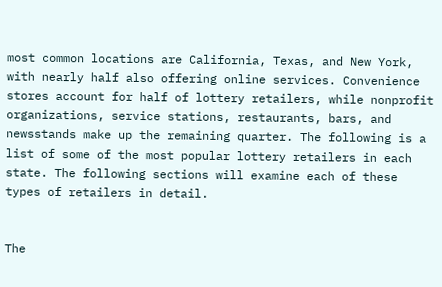most common locations are California, Texas, and New York, with nearly half also offering online services. Convenience stores account for half of lottery retailers, while nonprofit organizations, service stations, restaurants, bars, and newsstands make up the remaining quarter. The following is a list of some of the most popular lottery retailers in each state. The following sections will examine each of these types of retailers in detail.


The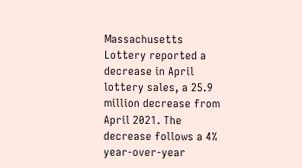Massachusetts Lottery reported a decrease in April lottery sales, a 25.9 million decrease from April 2021. The decrease follows a 4% year-over-year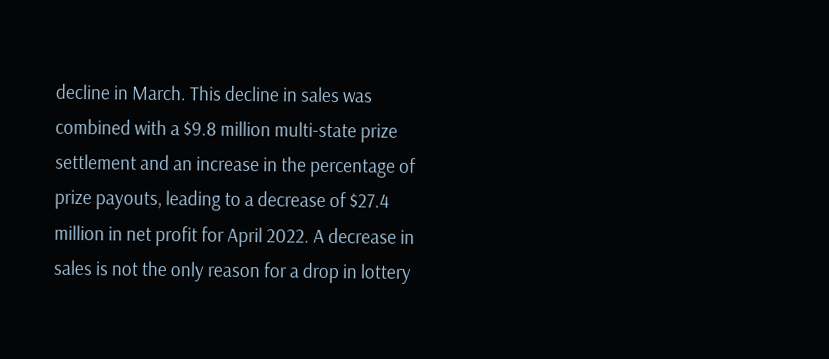decline in March. This decline in sales was combined with a $9.8 million multi-state prize settlement and an increase in the percentage of prize payouts, leading to a decrease of $27.4 million in net profit for April 2022. A decrease in sales is not the only reason for a drop in lottery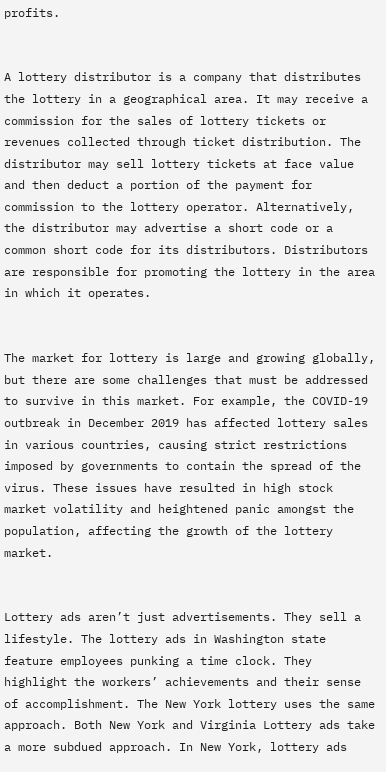profits.


A lottery distributor is a company that distributes the lottery in a geographical area. It may receive a commission for the sales of lottery tickets or revenues collected through ticket distribution. The distributor may sell lottery tickets at face value and then deduct a portion of the payment for commission to the lottery operator. Alternatively, the distributor may advertise a short code or a common short code for its distributors. Distributors are responsible for promoting the lottery in the area in which it operates.


The market for lottery is large and growing globally, but there are some challenges that must be addressed to survive in this market. For example, the COVID-19 outbreak in December 2019 has affected lottery sales in various countries, causing strict restrictions imposed by governments to contain the spread of the virus. These issues have resulted in high stock market volatility and heightened panic amongst the population, affecting the growth of the lottery market.


Lottery ads aren’t just advertisements. They sell a lifestyle. The lottery ads in Washington state feature employees punking a time clock. They highlight the workers’ achievements and their sense of accomplishment. The New York lottery uses the same approach. Both New York and Virginia Lottery ads take a more subdued approach. In New York, lottery ads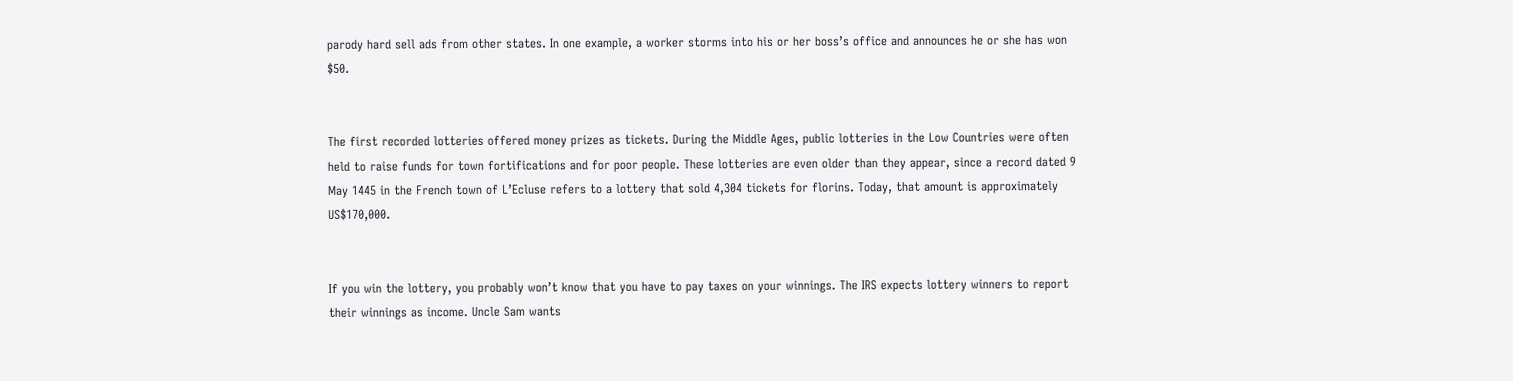parody hard sell ads from other states. In one example, a worker storms into his or her boss’s office and announces he or she has won $50.


The first recorded lotteries offered money prizes as tickets. During the Middle Ages, public lotteries in the Low Countries were often held to raise funds for town fortifications and for poor people. These lotteries are even older than they appear, since a record dated 9 May 1445 in the French town of L’Ecluse refers to a lottery that sold 4,304 tickets for florins. Today, that amount is approximately US$170,000.


If you win the lottery, you probably won’t know that you have to pay taxes on your winnings. The IRS expects lottery winners to report their winnings as income. Uncle Sam wants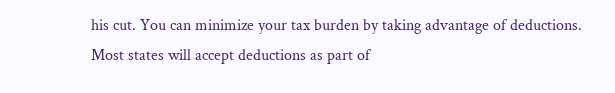his cut. You can minimize your tax burden by taking advantage of deductions. Most states will accept deductions as part of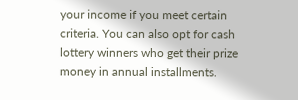your income if you meet certain criteria. You can also opt for cash lottery winners who get their prize money in annual installments.